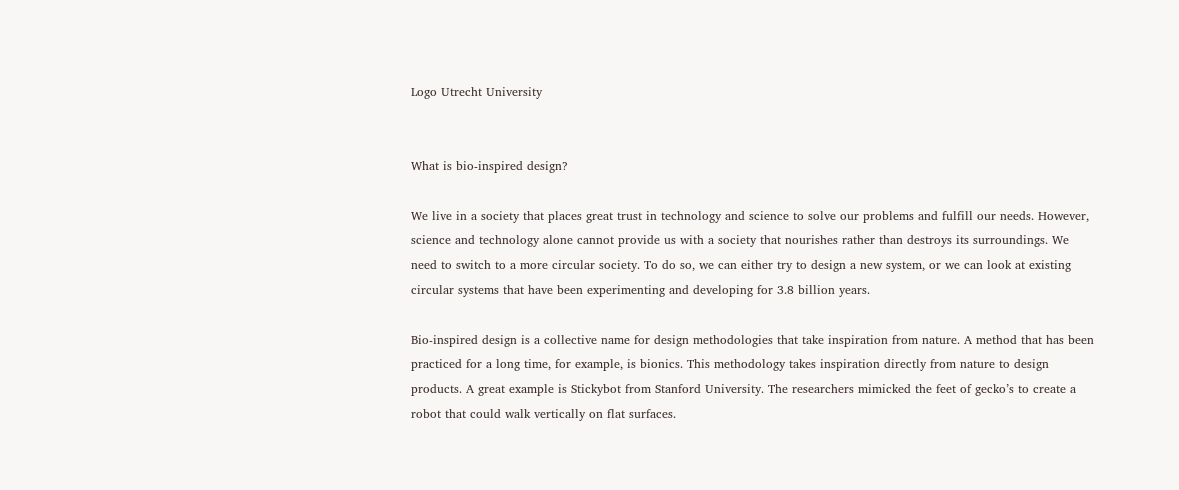Logo Utrecht University


What is bio-inspired design?

We live in a society that places great trust in technology and science to solve our problems and fulfill our needs. However, science and technology alone cannot provide us with a society that nourishes rather than destroys its surroundings. We need to switch to a more circular society. To do so, we can either try to design a new system, or we can look at existing circular systems that have been experimenting and developing for 3.8 billion years.

Bio-inspired design is a collective name for design methodologies that take inspiration from nature. A method that has been practiced for a long time, for example, is bionics. This methodology takes inspiration directly from nature to design products. A great example is Stickybot from Stanford University. The researchers mimicked the feet of gecko’s to create a robot that could walk vertically on flat surfaces.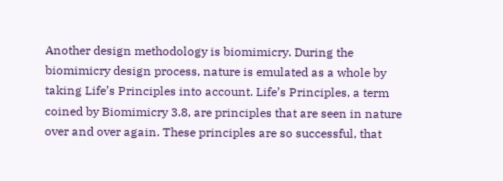Another design methodology is biomimicry. During the biomimicry design process, nature is emulated as a whole by taking Life’s Principles into account. Life’s Principles, a term coined by Biomimicry 3.8, are principles that are seen in nature over and over again. These principles are so successful, that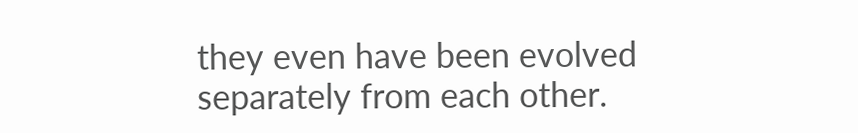they even have been evolved separately from each other.